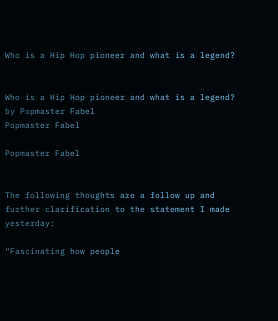Who is a Hip Hop pioneer and what is a legend?


Who is a Hip Hop pioneer and what is a legend?
by Popmaster Fabel
Popmaster Fabel

Popmaster Fabel


The following thoughts are a follow up and further clarification to the statement I made yesterday:

“Fascinating how people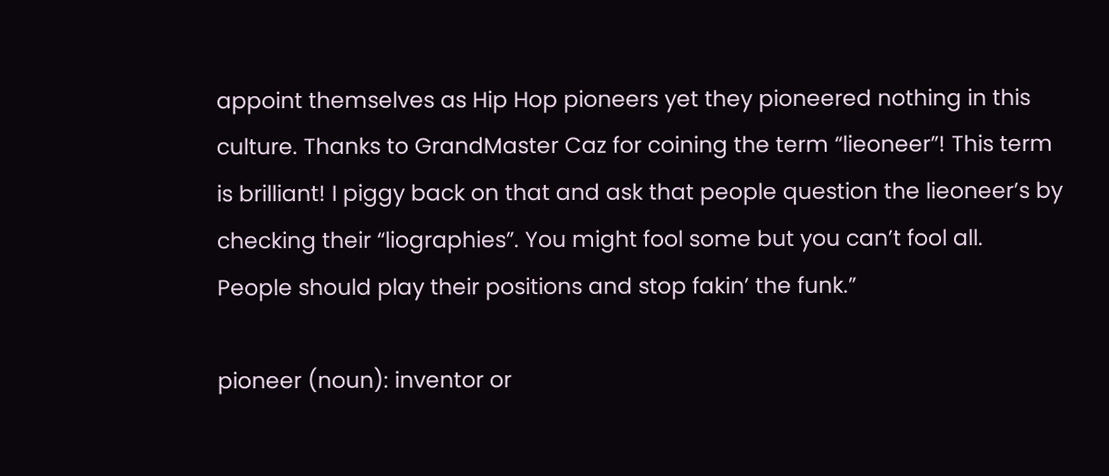appoint themselves as Hip Hop pioneers yet they pioneered nothing in this culture. Thanks to GrandMaster Caz for coining the term “lieoneer”! This term is brilliant! I piggy back on that and ask that people question the lieoneer’s by checking their “liographies”. You might fool some but you can’t fool all. People should play their positions and stop fakin’ the funk.”

pioneer (noun): inventor or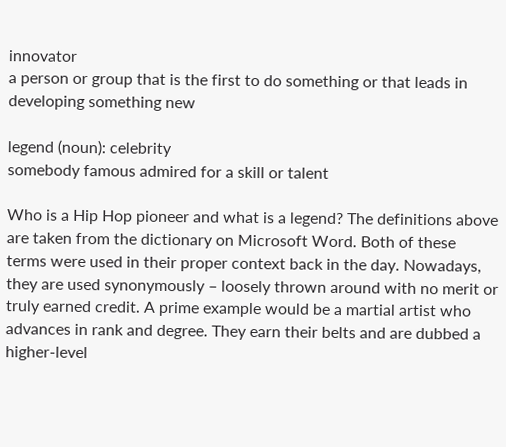innovator
a person or group that is the first to do something or that leads in developing something new

legend (noun): celebrity
somebody famous admired for a skill or talent

Who is a Hip Hop pioneer and what is a legend? The definitions above are taken from the dictionary on Microsoft Word. Both of these terms were used in their proper context back in the day. Nowadays, they are used synonymously – loosely thrown around with no merit or truly earned credit. A prime example would be a martial artist who advances in rank and degree. They earn their belts and are dubbed a higher-level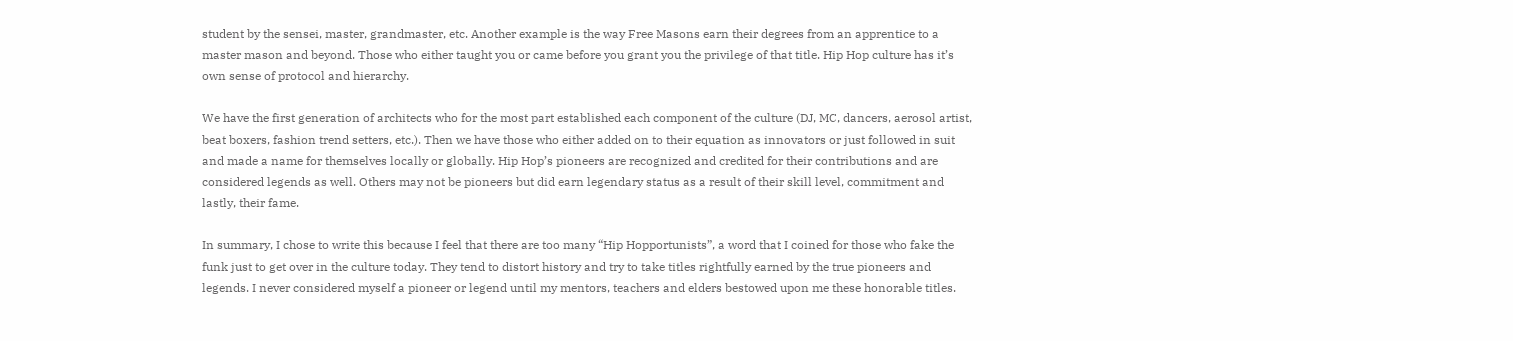student by the sensei, master, grandmaster, etc. Another example is the way Free Masons earn their degrees from an apprentice to a master mason and beyond. Those who either taught you or came before you grant you the privilege of that title. Hip Hop culture has it’s own sense of protocol and hierarchy.

We have the first generation of architects who for the most part established each component of the culture (DJ, MC, dancers, aerosol artist, beat boxers, fashion trend setters, etc.). Then we have those who either added on to their equation as innovators or just followed in suit and made a name for themselves locally or globally. Hip Hop’s pioneers are recognized and credited for their contributions and are considered legends as well. Others may not be pioneers but did earn legendary status as a result of their skill level, commitment and lastly, their fame.

In summary, I chose to write this because I feel that there are too many “Hip Hopportunists”, a word that I coined for those who fake the funk just to get over in the culture today. They tend to distort history and try to take titles rightfully earned by the true pioneers and legends. I never considered myself a pioneer or legend until my mentors, teachers and elders bestowed upon me these honorable titles.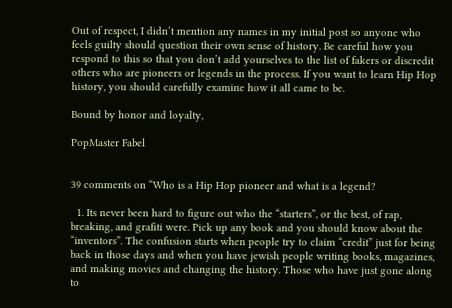Out of respect, I didn’t mention any names in my initial post so anyone who feels guilty should question their own sense of history. Be careful how you respond to this so that you don’t add yourselves to the list of fakers or discredit others who are pioneers or legends in the process. If you want to learn Hip Hop history, you should carefully examine how it all came to be.

Bound by honor and loyalty,

PopMaster Fabel


39 comments on “Who is a Hip Hop pioneer and what is a legend?

  1. Its never been hard to figure out who the “starters”, or the best, of rap, breaking, and grafiti were. Pick up any book and you should know about the “inventors”. The confusion starts when people try to claim “credit” just for being back in those days and when you have jewish people writing books, magazines, and making movies and changing the history. Those who have just gone along to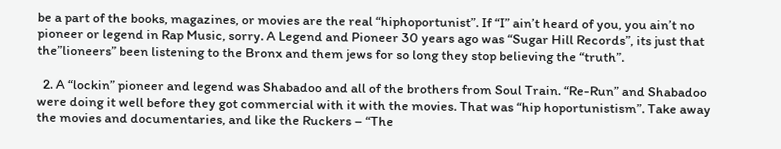be a part of the books, magazines, or movies are the real “hiphoportunist”. If “I” ain’t heard of you, you ain’t no pioneer or legend in Rap Music, sorry. A Legend and Pioneer 30 years ago was “Sugar Hill Records”, its just that the”lioneers” been listening to the Bronx and them jews for so long they stop believing the “truth”.

  2. A “lockin” pioneer and legend was Shabadoo and all of the brothers from Soul Train. “Re-Run” and Shabadoo were doing it well before they got commercial with it with the movies. That was “hip hoportunistism”. Take away the movies and documentaries, and like the Ruckers – “The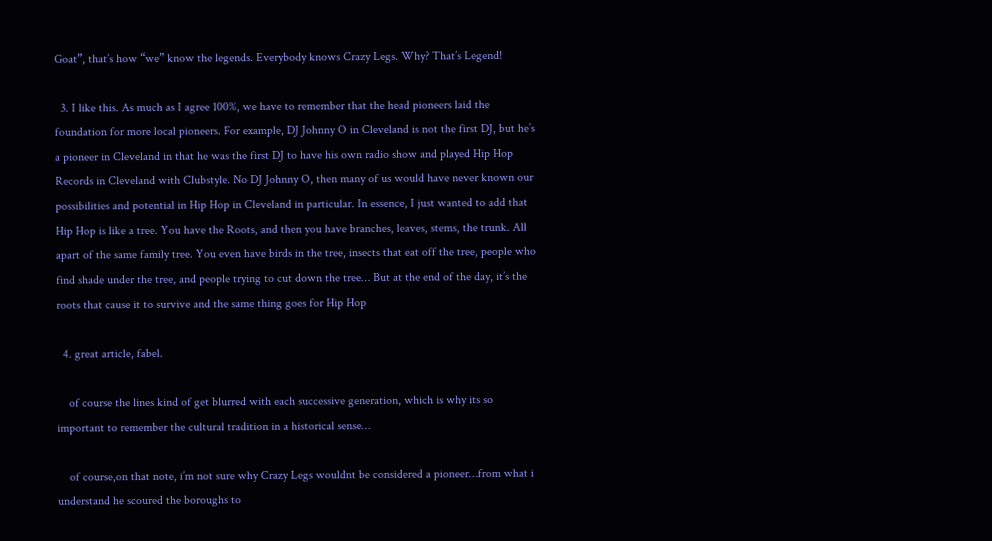Goat”, that’s how “we” know the legends. Everybody knows Crazy Legs. Why? That’s Legend!

  3. I like this. As much as I agree 100%, we have to remember that the head pioneers laid the foundation for more local pioneers. For example, DJ Johnny O in Cleveland is not the first DJ, but he’s a pioneer in Cleveland in that he was the first DJ to have his own radio show and played Hip Hop Records in Cleveland with Clubstyle. No DJ Johnny O, then many of us would have never known our possibilities and potential in Hip Hop in Cleveland in particular. In essence, I just wanted to add that Hip Hop is like a tree. You have the Roots, and then you have branches, leaves, stems, the trunk. All apart of the same family tree. You even have birds in the tree, insects that eat off the tree, people who find shade under the tree, and people trying to cut down the tree… But at the end of the day, it’s the roots that cause it to survive and the same thing goes for Hip Hop

  4. great article, fabel.

    of course the lines kind of get blurred with each successive generation, which is why its so important to remember the cultural tradition in a historical sense…

    of course,on that note, i’m not sure why Crazy Legs wouldnt be considered a pioneer…from what i understand he scoured the boroughs to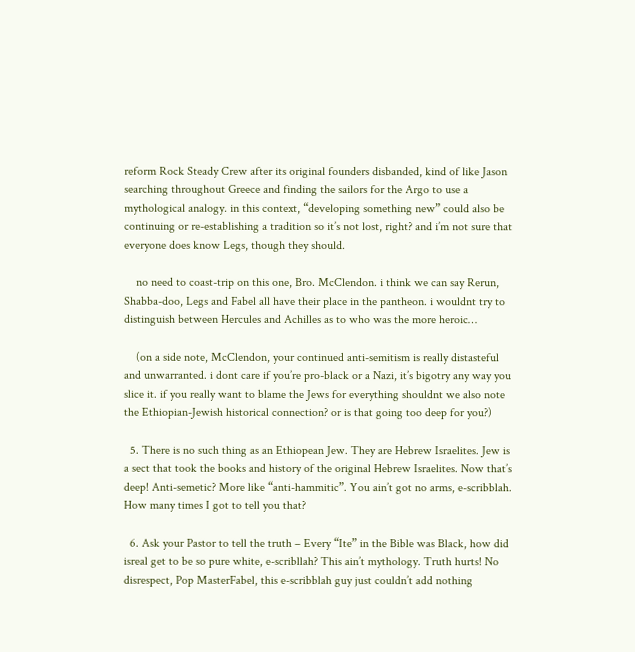reform Rock Steady Crew after its original founders disbanded, kind of like Jason searching throughout Greece and finding the sailors for the Argo to use a mythological analogy. in this context, “developing something new” could also be continuing or re-establishing a tradition so it’s not lost, right? and i’m not sure that everyone does know Legs, though they should.

    no need to coast-trip on this one, Bro. McClendon. i think we can say Rerun, Shabba-doo, Legs and Fabel all have their place in the pantheon. i wouldnt try to distinguish between Hercules and Achilles as to who was the more heroic…

    (on a side note, McClendon, your continued anti-semitism is really distasteful and unwarranted. i dont care if you’re pro-black or a Nazi, it’s bigotry any way you slice it. if you really want to blame the Jews for everything shouldnt we also note the Ethiopian-Jewish historical connection? or is that going too deep for you?)

  5. There is no such thing as an Ethiopean Jew. They are Hebrew Israelites. Jew is a sect that took the books and history of the original Hebrew Israelites. Now that’s deep! Anti-semetic? More like “anti-hammitic”. You ain’t got no arms, e-scribblah. How many times I got to tell you that?

  6. Ask your Pastor to tell the truth – Every “Ite” in the Bible was Black, how did isreal get to be so pure white, e-scribllah? This ain’t mythology. Truth hurts! No disrespect, Pop MasterFabel, this e-scribblah guy just couldn’t add nothing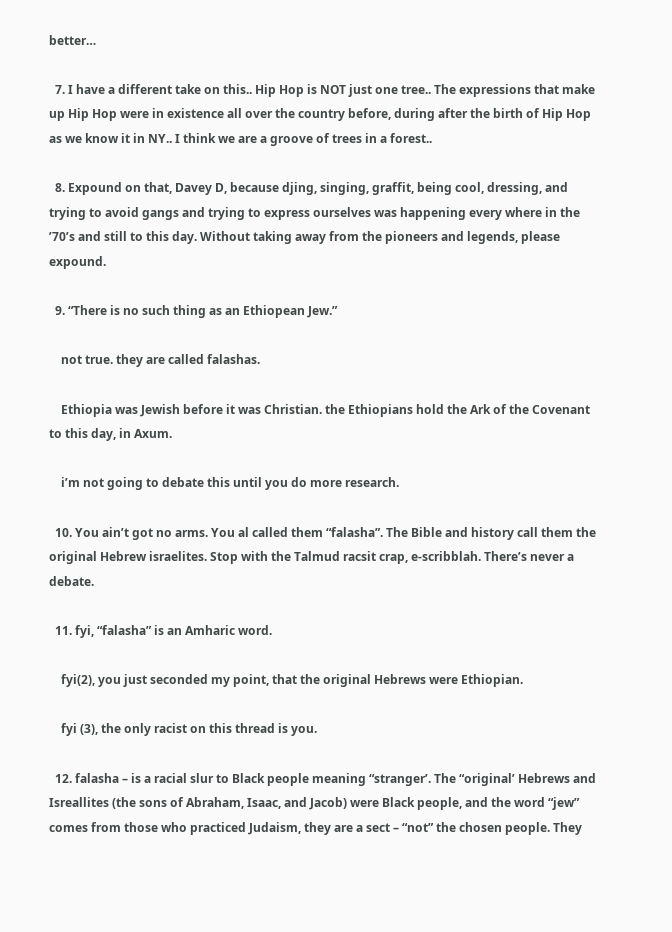better…

  7. I have a different take on this.. Hip Hop is NOT just one tree.. The expressions that make up Hip Hop were in existence all over the country before, during after the birth of Hip Hop as we know it in NY.. I think we are a groove of trees in a forest..

  8. Expound on that, Davey D, because djing, singing, graffit, being cool, dressing, and trying to avoid gangs and trying to express ourselves was happening every where in the ’70’s and still to this day. Without taking away from the pioneers and legends, please expound.

  9. “There is no such thing as an Ethiopean Jew.”

    not true. they are called falashas.

    Ethiopia was Jewish before it was Christian. the Ethiopians hold the Ark of the Covenant to this day, in Axum.

    i’m not going to debate this until you do more research.

  10. You ain’t got no arms. You al called them “falasha”. The Bible and history call them the original Hebrew israelites. Stop with the Talmud racsit crap, e-scribblah. There’s never a debate.

  11. fyi, “falasha” is an Amharic word.

    fyi(2), you just seconded my point, that the original Hebrews were Ethiopian.

    fyi (3), the only racist on this thread is you.

  12. falasha – is a racial slur to Black people meaning “stranger’. The “original’ Hebrews and Isreallites (the sons of Abraham, Isaac, and Jacob) were Black people, and the word “jew” comes from those who practiced Judaism, they are a sect – “not” the chosen people. They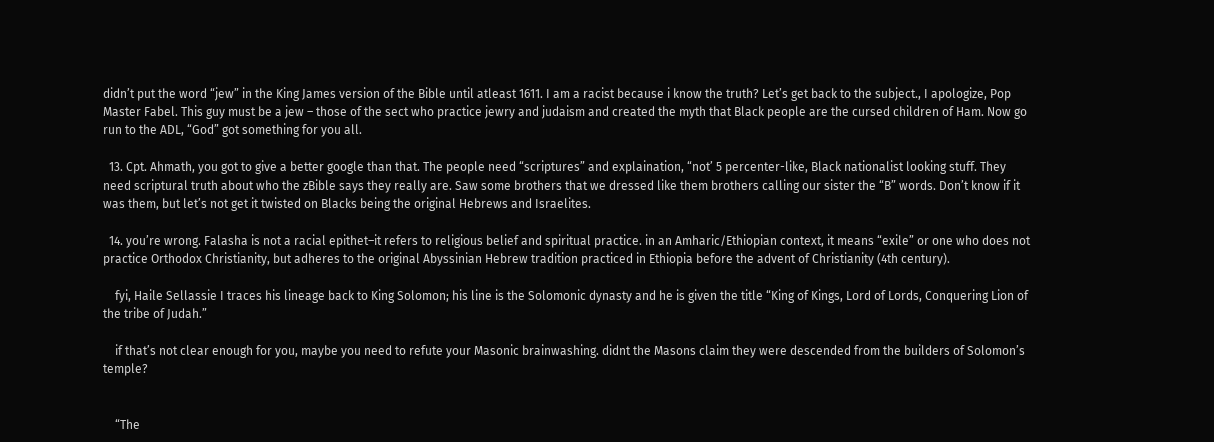didn’t put the word “jew” in the King James version of the Bible until atleast 1611. I am a racist because i know the truth? Let’s get back to the subject., I apologize, Pop Master Fabel. This guy must be a jew – those of the sect who practice jewry and judaism and created the myth that Black people are the cursed children of Ham. Now go run to the ADL, “God” got something for you all.

  13. Cpt. Ahmath, you got to give a better google than that. The people need “scriptures” and explaination, “not’ 5 percenter-like, Black nationalist looking stuff. They need scriptural truth about who the zBible says they really are. Saw some brothers that we dressed like them brothers calling our sister the “B” words. Don’t know if it was them, but let’s not get it twisted on Blacks being the original Hebrews and Israelites.

  14. you’re wrong. Falasha is not a racial epithet–it refers to religious belief and spiritual practice. in an Amharic/Ethiopian context, it means “exile” or one who does not practice Orthodox Christianity, but adheres to the original Abyssinian Hebrew tradition practiced in Ethiopia before the advent of Christianity (4th century).

    fyi, Haile Sellassie I traces his lineage back to King Solomon; his line is the Solomonic dynasty and he is given the title “King of Kings, Lord of Lords, Conquering Lion of the tribe of Judah.”

    if that’s not clear enough for you, maybe you need to refute your Masonic brainwashing. didnt the Masons claim they were descended from the builders of Solomon’s temple?


    “The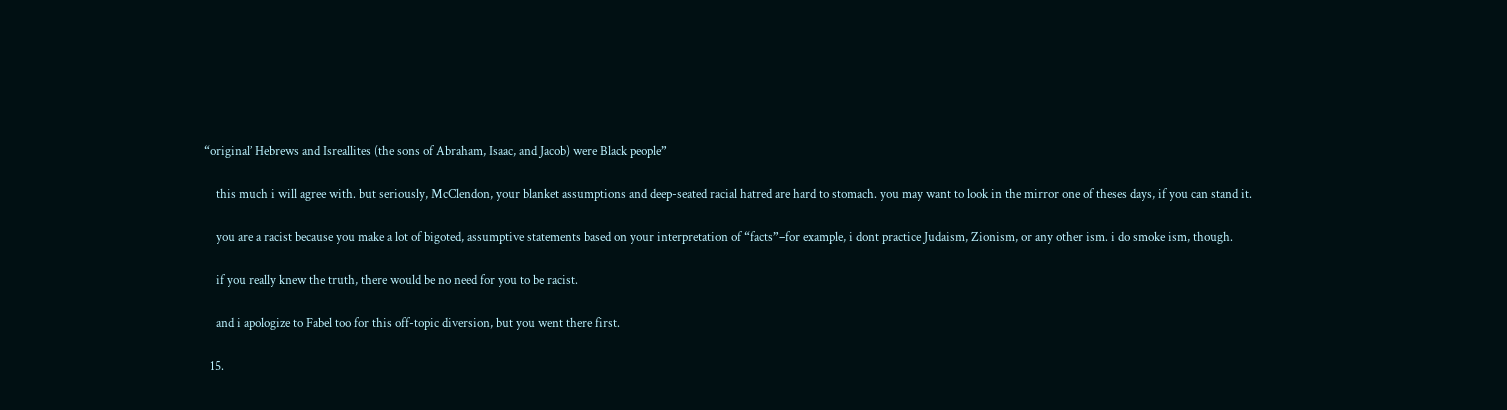“original’ Hebrews and Isreallites (the sons of Abraham, Isaac, and Jacob) were Black people”

    this much i will agree with. but seriously, McClendon, your blanket assumptions and deep-seated racial hatred are hard to stomach. you may want to look in the mirror one of theses days, if you can stand it.

    you are a racist because you make a lot of bigoted, assumptive statements based on your interpretation of “facts”–for example, i dont practice Judaism, Zionism, or any other ism. i do smoke ism, though.

    if you really knew the truth, there would be no need for you to be racist.

    and i apologize to Fabel too for this off-topic diversion, but you went there first.

  15.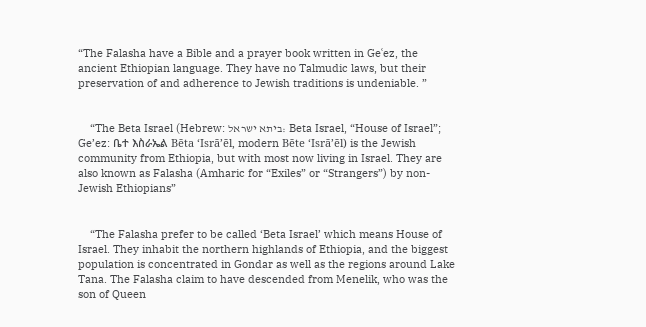“The Falasha have a Bible and a prayer book written in Geʿez, the ancient Ethiopian language. They have no Talmudic laws, but their preservation of and adherence to Jewish traditions is undeniable. ”


    “The Beta Israel (Hebrew: ביתא ישראל: Beta Israel, “House of Israel”; Ge’ez: ቤተ እስራኤል Bēta ‘Isrā’ēl, modern Bēte ‘Isrā’ēl) is the Jewish community from Ethiopia, but with most now living in Israel. They are also known as Falasha (Amharic for “Exiles” or “Strangers”) by non-Jewish Ethiopians”


    “The Falasha prefer to be called ‘Beta Israel’ which means House of Israel. They inhabit the northern highlands of Ethiopia, and the biggest population is concentrated in Gondar as well as the regions around Lake Tana. The Falasha claim to have descended from Menelik, who was the son of Queen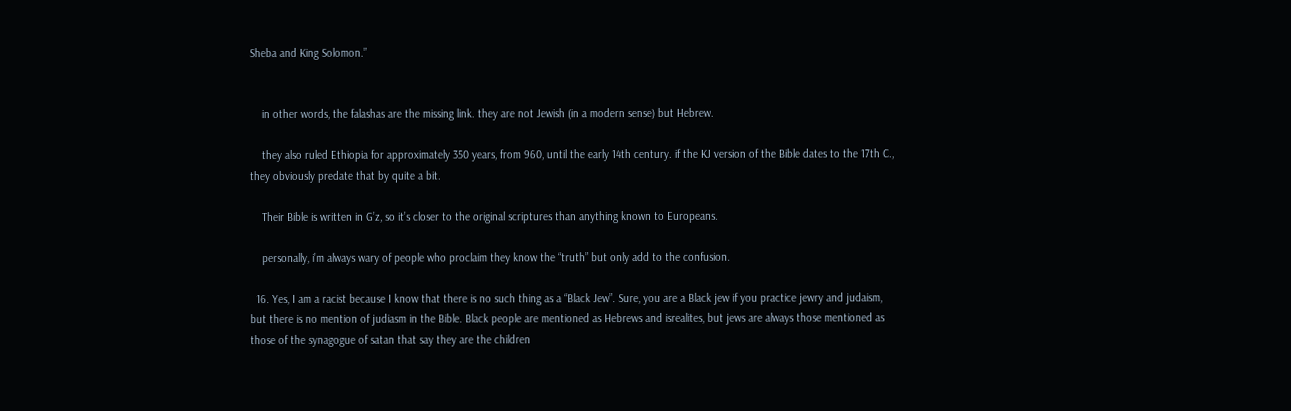Sheba and King Solomon.”


    in other words, the falashas are the missing link. they are not Jewish (in a modern sense) but Hebrew.

    they also ruled Ethiopia for approximately 350 years, from 960, until the early 14th century. if the KJ version of the Bible dates to the 17th C., they obviously predate that by quite a bit.

    Their Bible is written in G’z, so it’s closer to the original scriptures than anything known to Europeans.

    personally, i’m always wary of people who proclaim they know the “truth” but only add to the confusion.

  16. Yes, I am a racist because I know that there is no such thing as a “Black Jew”. Sure, you are a Black jew if you practice jewry and judaism, but there is no mention of judiasm in the Bible. Black people are mentioned as Hebrews and isrealites, but jews are always those mentioned as those of the synagogue of satan that say they are the children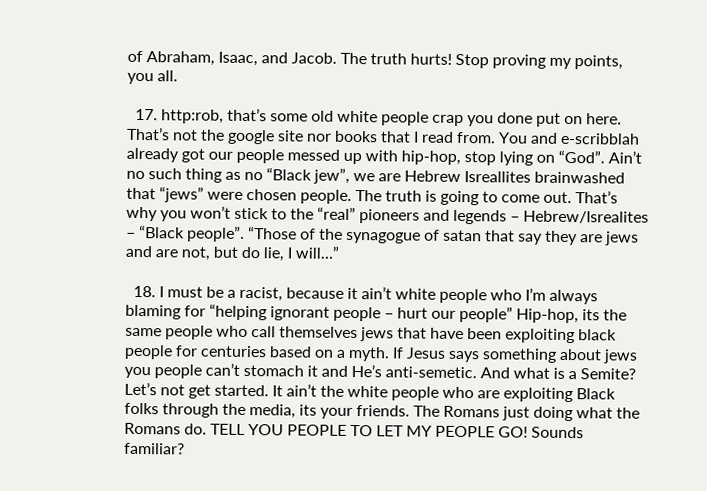of Abraham, Isaac, and Jacob. The truth hurts! Stop proving my points, you all.

  17. http:rob, that’s some old white people crap you done put on here. That’s not the google site nor books that I read from. You and e-scribblah already got our people messed up with hip-hop, stop lying on “God”. Ain’t no such thing as no “Black jew”, we are Hebrew Isreallites brainwashed that “jews” were chosen people. The truth is going to come out. That’s why you won’t stick to the “real” pioneers and legends – Hebrew/Isrealites – “Black people”. “Those of the synagogue of satan that say they are jews and are not, but do lie, I will…”

  18. I must be a racist, because it ain’t white people who I’m always blaming for “helping ignorant people – hurt our people” Hip-hop, its the same people who call themselves jews that have been exploiting black people for centuries based on a myth. If Jesus says something about jews you people can’t stomach it and He’s anti-semetic. And what is a Semite? Let’s not get started. It ain’t the white people who are exploiting Black folks through the media, its your friends. The Romans just doing what the Romans do. TELL YOU PEOPLE TO LET MY PEOPLE GO! Sounds familiar?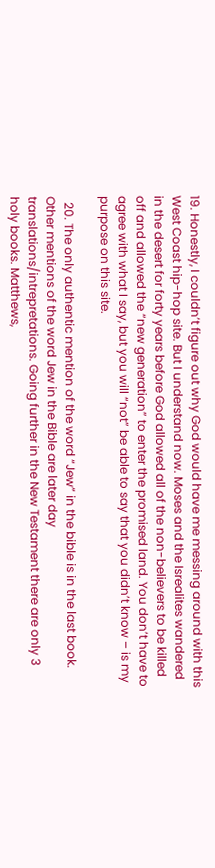19. Honestly, I couldn’t figure out why God would have me messing around with this West Coast hip-hop site. But I understand now. Moses and the Isrealites wandered in the desert for forty years before God allowed all of the non-believers to be killed off and allowed the “new generation” to enter the promised land. You don’t have to agree with what I say, but you will “not” be able to say that you didn’t know – is my purpose on this site.

  20. The only authentic mention of the word “Jew” in the bible is in the last book. Other mentions of the word Jew in the Bible are later day translations/intrepretations. Going further in the New Testament there are only 3 holy books. Matthews,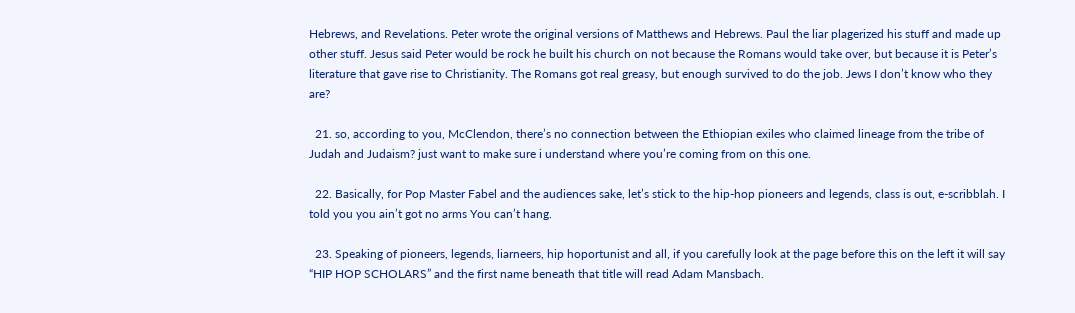Hebrews, and Revelations. Peter wrote the original versions of Matthews and Hebrews. Paul the liar plagerized his stuff and made up other stuff. Jesus said Peter would be rock he built his church on not because the Romans would take over, but because it is Peter’s literature that gave rise to Christianity. The Romans got real greasy, but enough survived to do the job. Jews I don’t know who they are?

  21. so, according to you, McClendon, there’s no connection between the Ethiopian exiles who claimed lineage from the tribe of Judah and Judaism? just want to make sure i understand where you’re coming from on this one.

  22. Basically, for Pop Master Fabel and the audiences sake, let’s stick to the hip-hop pioneers and legends, class is out, e-scribblah. I told you you ain’t got no arms You can’t hang.

  23. Speaking of pioneers, legends, liarneers, hip hoportunist and all, if you carefully look at the page before this on the left it will say “HIP HOP SCHOLARS” and the first name beneath that title will read Adam Mansbach.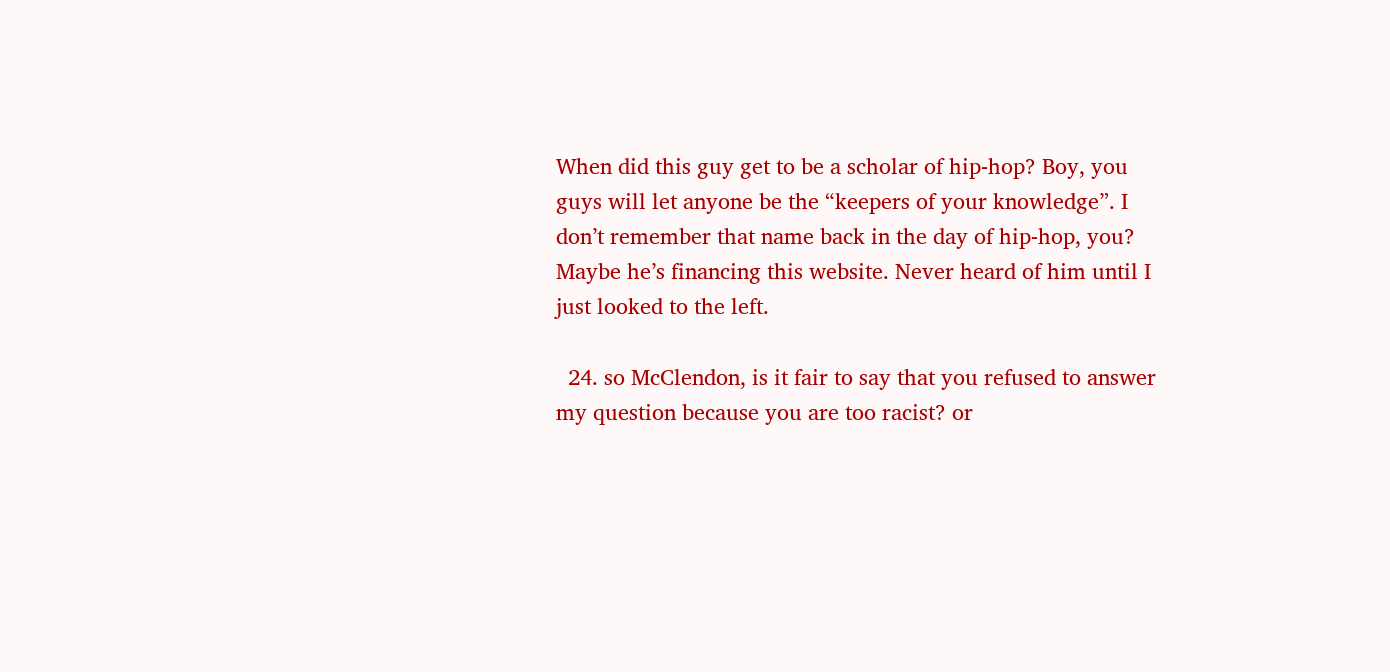When did this guy get to be a scholar of hip-hop? Boy, you guys will let anyone be the “keepers of your knowledge”. I don’t remember that name back in the day of hip-hop, you? Maybe he’s financing this website. Never heard of him until I just looked to the left.

  24. so McClendon, is it fair to say that you refused to answer my question because you are too racist? or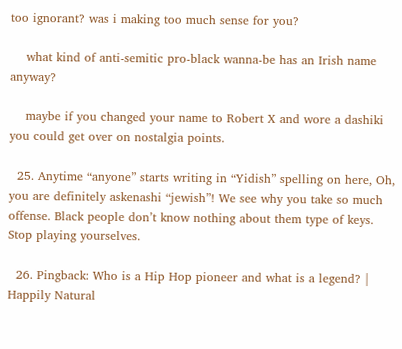too ignorant? was i making too much sense for you?

    what kind of anti-semitic pro-black wanna-be has an Irish name anyway?

    maybe if you changed your name to Robert X and wore a dashiki you could get over on nostalgia points.

  25. Anytime “anyone” starts writing in “Yidish” spelling on here, Oh, you are definitely askenashi “jewish”! We see why you take so much offense. Black people don’t know nothing about them type of keys. Stop playing yourselves.

  26. Pingback: Who is a Hip Hop pioneer and what is a legend? | Happily Natural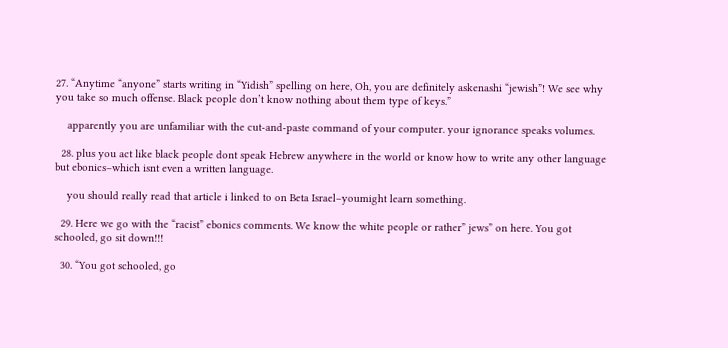27. “Anytime “anyone” starts writing in “Yidish” spelling on here, Oh, you are definitely askenashi “jewish”! We see why you take so much offense. Black people don’t know nothing about them type of keys.”

    apparently you are unfamiliar with the cut-and-paste command of your computer. your ignorance speaks volumes.

  28. plus you act like black people dont speak Hebrew anywhere in the world or know how to write any other language but ebonics–which isnt even a written language.

    you should really read that article i linked to on Beta Israel–youmight learn something.

  29. Here we go with the “racist” ebonics comments. We know the white people or rather” jews” on here. You got schooled, go sit down!!!

  30. “You got schooled, go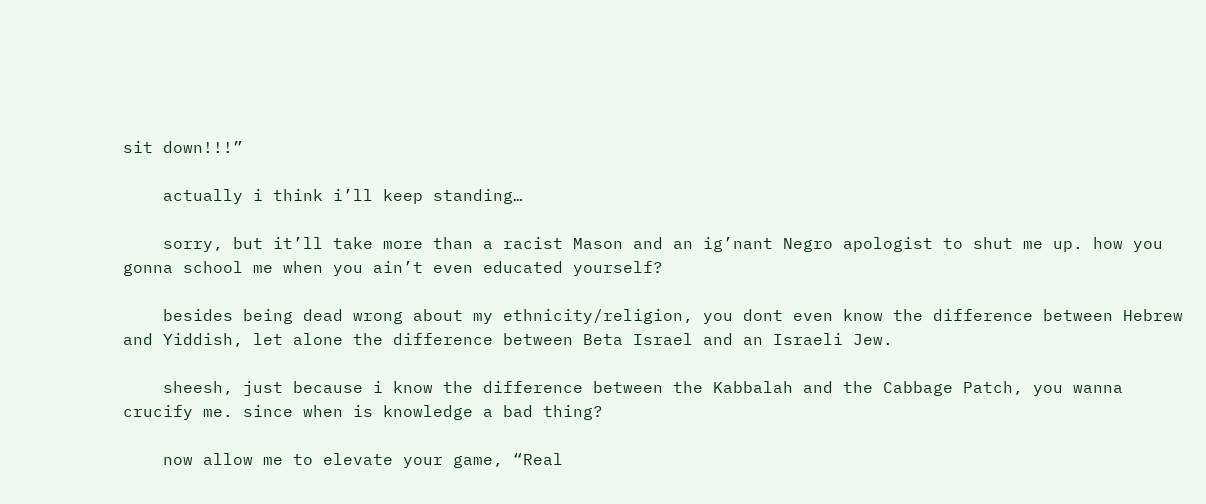sit down!!!”

    actually i think i’ll keep standing…

    sorry, but it’ll take more than a racist Mason and an ig’nant Negro apologist to shut me up. how you gonna school me when you ain’t even educated yourself?

    besides being dead wrong about my ethnicity/religion, you dont even know the difference between Hebrew and Yiddish, let alone the difference between Beta Israel and an Israeli Jew.

    sheesh, just because i know the difference between the Kabbalah and the Cabbage Patch, you wanna crucify me. since when is knowledge a bad thing?

    now allow me to elevate your game, “Real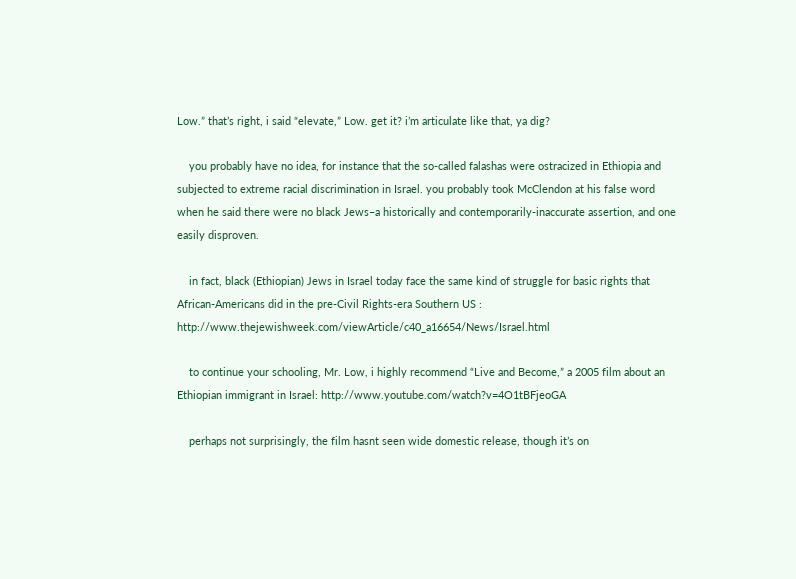Low.” that’s right, i said “elevate,” Low. get it? i’m articulate like that, ya dig?

    you probably have no idea, for instance that the so-called falashas were ostracized in Ethiopia and subjected to extreme racial discrimination in Israel. you probably took McClendon at his false word when he said there were no black Jews–a historically and contemporarily-inaccurate assertion, and one easily disproven.

    in fact, black (Ethiopian) Jews in Israel today face the same kind of struggle for basic rights that African-Americans did in the pre-Civil Rights-era Southern US : http://www.thejewishweek.com/viewArticle/c40_a16654/News/Israel.html

    to continue your schooling, Mr. Low, i highly recommend “Live and Become,” a 2005 film about an Ethiopian immigrant in Israel: http://www.youtube.com/watch?v=4O1tBFjeoGA

    perhaps not surprisingly, the film hasnt seen wide domestic release, though it’s on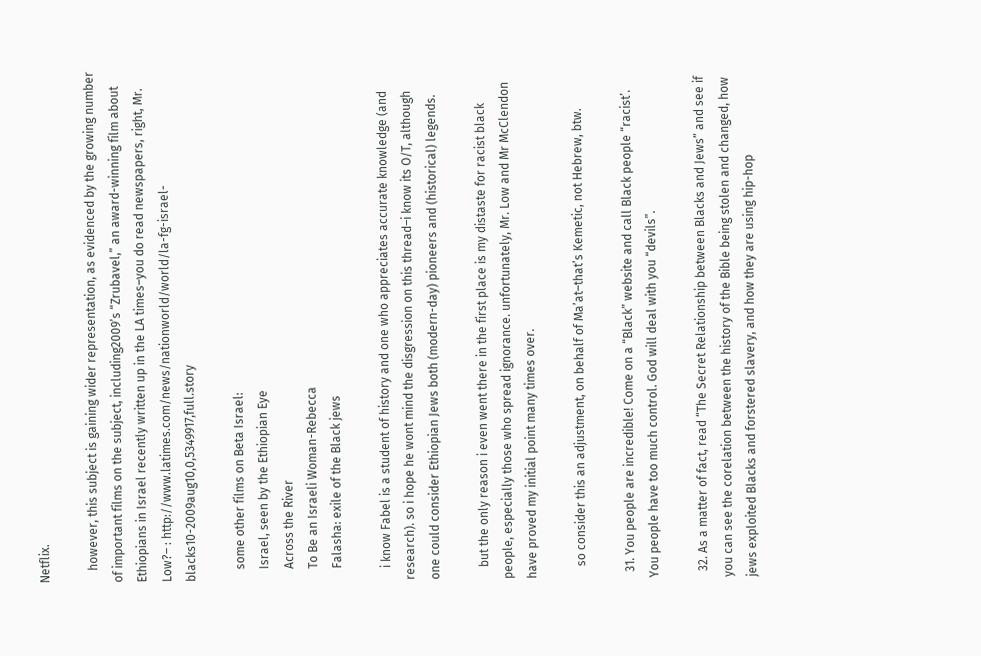Netflix.

    however, this subject is gaining wider representation, as evidenced by the growing number of important films on the subject, including2009’s “Zrubavel,” an award-winning film about Ethiopians in Israel recently written up in the LA times–you do read newspapers, right, Mr. Low?– : http://www.latimes.com/news/nationworld/world/la-fg-israel-blacks10-2009aug10,0,5349917,full.story

    some other films on Beta Israel:
    Israel, seen by the Ethiopian Eye
    Across the River
    To Be an Israeli Woman-Rebecca
    Falasha: exile of the Black jews

    i know Fabel is a student of history and one who appreciates accurate knowledge (and research). so i hope he wont mind the disgression on this thread–i know its O/T, although one could consider Ethiopian Jews both (modern-day) pioneers and (historical) legends.

    but the only reason i even went there in the first place is my distaste for racist black people, especially those who spread ignorance. unfortunately, Mr. Low and Mr McClendon have proved my initial point many times over.

    so consider this an adjustment, on behalf of Ma’at–that’s Kemetic, not Hebrew, btw.

  31. You people are incredible! Come on a “Black” website and call Black people “racist’. You people have too much control. God will deal with you “devils”.

  32. As a matter of fact, read “The Secret Relationship between Blacks and Jews” and see if you can see the corelation between the history of the Bible being stolen and changed, how jews exploited Blacks and forstered slavery, and how they are using hip-hop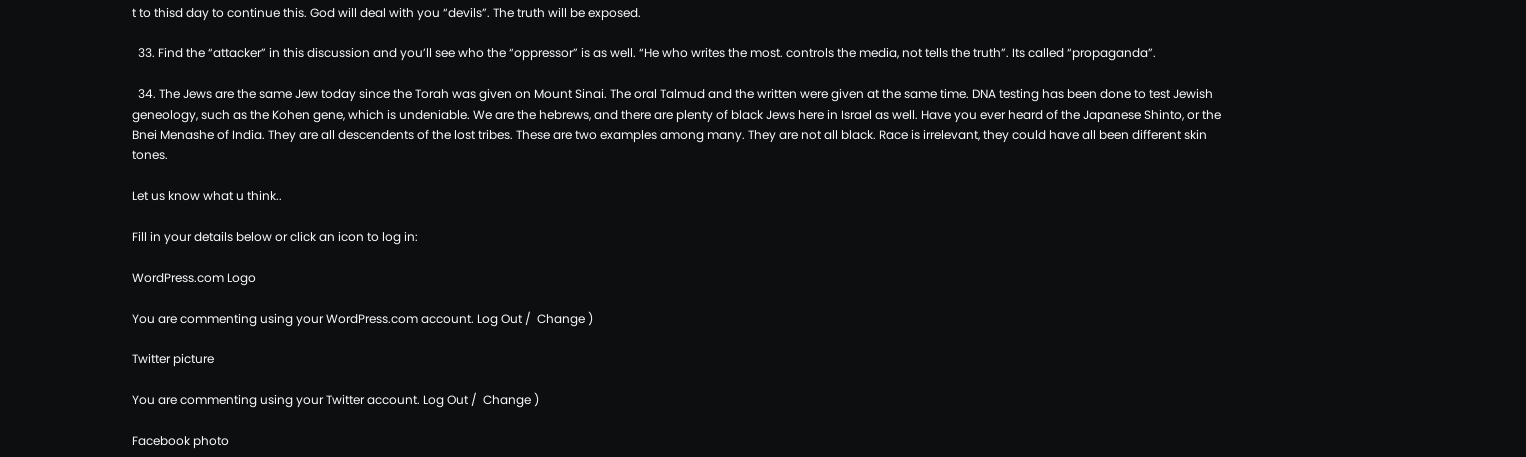t to thisd day to continue this. God will deal with you “devils”. The truth will be exposed.

  33. Find the “attacker” in this discussion and you’ll see who the “oppressor” is as well. “He who writes the most. controls the media, not tells the truth”. Its called “propaganda”.

  34. The Jews are the same Jew today since the Torah was given on Mount Sinai. The oral Talmud and the written were given at the same time. DNA testing has been done to test Jewish geneology, such as the Kohen gene, which is undeniable. We are the hebrews, and there are plenty of black Jews here in Israel as well. Have you ever heard of the Japanese Shinto, or the Bnei Menashe of India. They are all descendents of the lost tribes. These are two examples among many. They are not all black. Race is irrelevant, they could have all been different skin tones.

Let us know what u think..

Fill in your details below or click an icon to log in:

WordPress.com Logo

You are commenting using your WordPress.com account. Log Out /  Change )

Twitter picture

You are commenting using your Twitter account. Log Out /  Change )

Facebook photo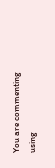You are commenting using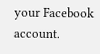your Facebook account.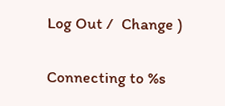Log Out /  Change )

Connecting to %s